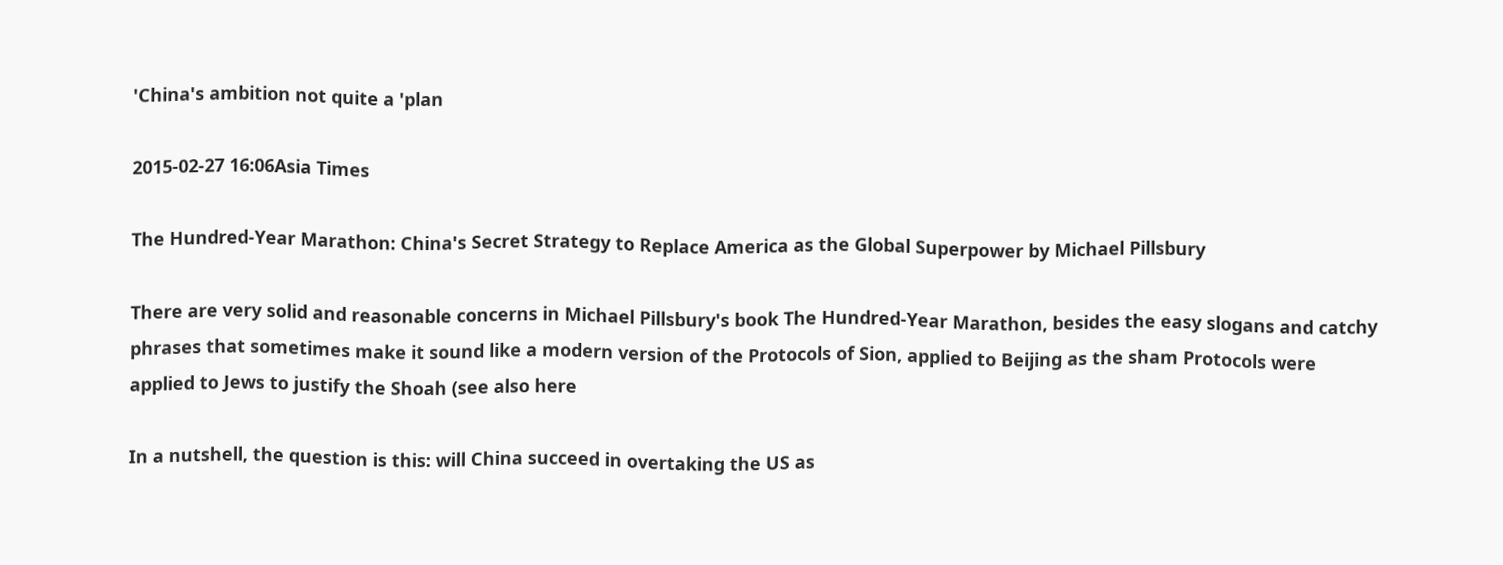'China's ambition not quite a 'plan

2015-02-27 16:06Asia Times

The Hundred-Year Marathon: China's Secret Strategy to Replace America as the Global Superpower by Michael Pillsbury

There are very solid and reasonable concerns in Michael Pillsbury's book The Hundred-Year Marathon, besides the easy slogans and catchy phrases that sometimes make it sound like a modern version of the Protocols of Sion, applied to Beijing as the sham Protocols were applied to Jews to justify the Shoah (see also here

In a nutshell, the question is this: will China succeed in overtaking the US as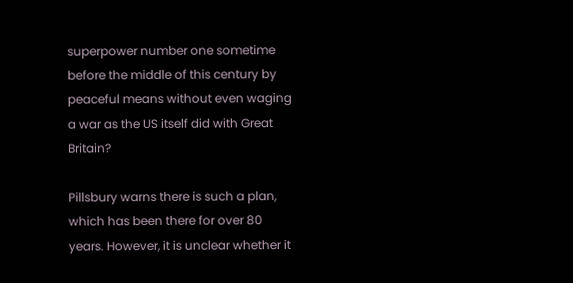superpower number one sometime before the middle of this century by peaceful means without even waging a war as the US itself did with Great Britain?

Pillsbury warns there is such a plan, which has been there for over 80 years. However, it is unclear whether it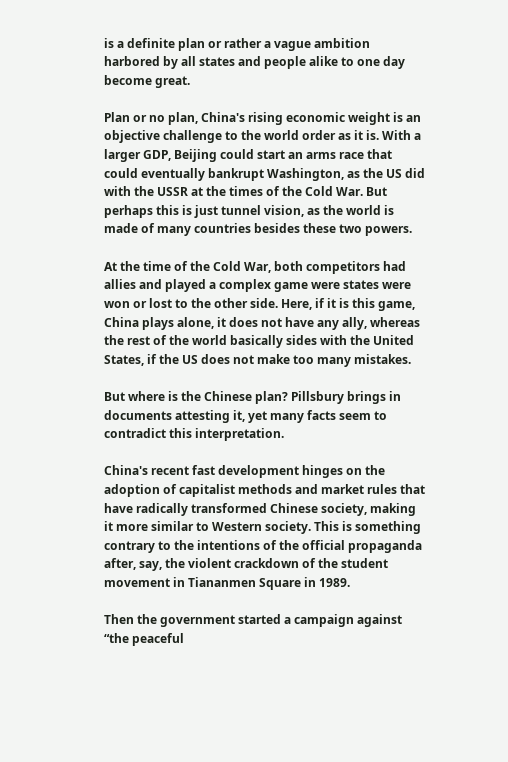is a definite plan or rather a vague ambition harbored by all states and people alike to one day become great.

Plan or no plan, China's rising economic weight is an objective challenge to the world order as it is. With a larger GDP, Beijing could start an arms race that could eventually bankrupt Washington, as the US did with the USSR at the times of the Cold War. But perhaps this is just tunnel vision, as the world is made of many countries besides these two powers.

At the time of the Cold War, both competitors had allies and played a complex game were states were won or lost to the other side. Here, if it is this game, China plays alone, it does not have any ally, whereas the rest of the world basically sides with the United States, if the US does not make too many mistakes.

But where is the Chinese plan? Pillsbury brings in documents attesting it, yet many facts seem to contradict this interpretation.

China's recent fast development hinges on the adoption of capitalist methods and market rules that have radically transformed Chinese society, making it more similar to Western society. This is something contrary to the intentions of the official propaganda after, say, the violent crackdown of the student movement in Tiananmen Square in 1989.

Then the government started a campaign against “the peaceful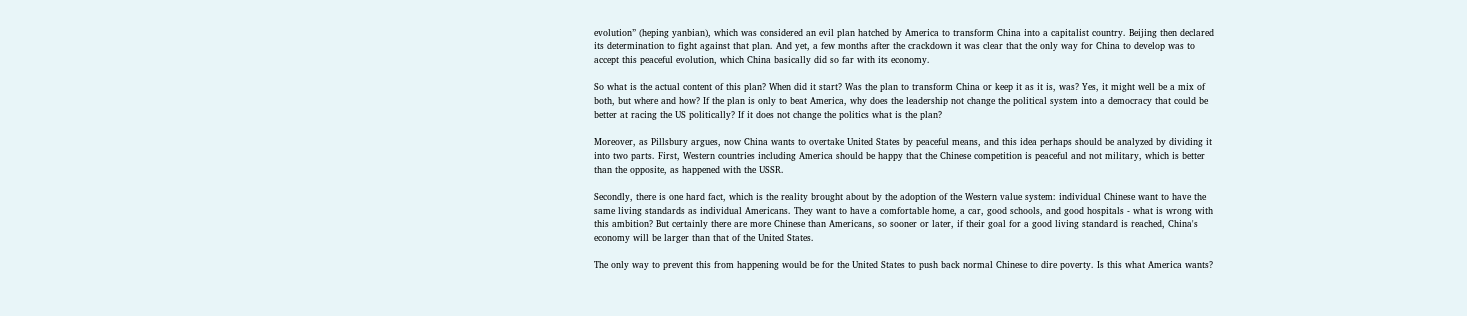evolution” (heping yanbian), which was considered an evil plan hatched by America to transform China into a capitalist country. Beijing then declared its determination to fight against that plan. And yet, a few months after the crackdown it was clear that the only way for China to develop was to accept this peaceful evolution, which China basically did so far with its economy.

So what is the actual content of this plan? When did it start? Was the plan to transform China or keep it as it is, was? Yes, it might well be a mix of both, but where and how? If the plan is only to beat America, why does the leadership not change the political system into a democracy that could be better at racing the US politically? If it does not change the politics what is the plan?

Moreover, as Pillsbury argues, now China wants to overtake United States by peaceful means, and this idea perhaps should be analyzed by dividing it into two parts. First, Western countries including America should be happy that the Chinese competition is peaceful and not military, which is better than the opposite, as happened with the USSR.

Secondly, there is one hard fact, which is the reality brought about by the adoption of the Western value system: individual Chinese want to have the same living standards as individual Americans. They want to have a comfortable home, a car, good schools, and good hospitals - what is wrong with this ambition? But certainly there are more Chinese than Americans, so sooner or later, if their goal for a good living standard is reached, China's economy will be larger than that of the United States.

The only way to prevent this from happening would be for the United States to push back normal Chinese to dire poverty. Is this what America wants?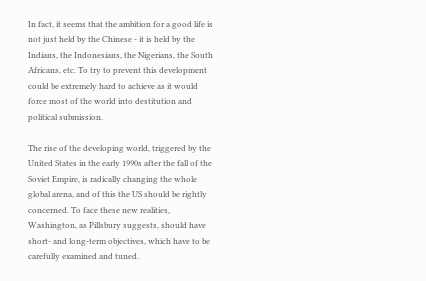In fact, it seems that the ambition for a good life is not just held by the Chinese - it is held by the Indians, the Indonesians, the Nigerians, the South Africans, etc. To try to prevent this development could be extremely hard to achieve as it would force most of the world into destitution and political submission.

The rise of the developing world, triggered by the United States in the early 1990s after the fall of the Soviet Empire, is radically changing the whole global arena, and of this the US should be rightly concerned. To face these new realities, Washington, as Pillsbury suggests, should have short- and long-term objectives, which have to be carefully examined and tuned.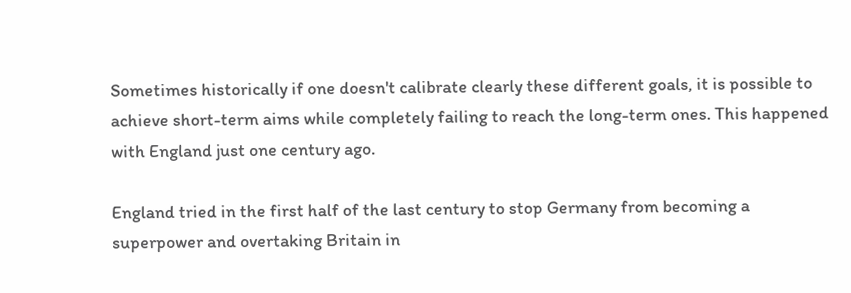Sometimes historically if one doesn't calibrate clearly these different goals, it is possible to achieve short-term aims while completely failing to reach the long-term ones. This happened with England just one century ago.

England tried in the first half of the last century to stop Germany from becoming a superpower and overtaking Britain in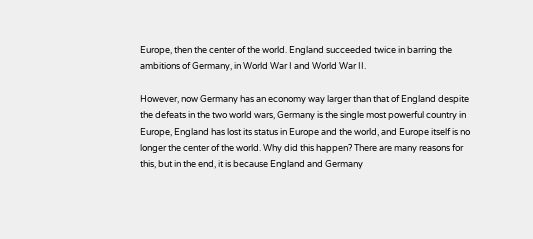Europe, then the center of the world. England succeeded twice in barring the ambitions of Germany, in World War I and World War II.

However, now Germany has an economy way larger than that of England despite the defeats in the two world wars, Germany is the single most powerful country in Europe, England has lost its status in Europe and the world, and Europe itself is no longer the center of the world. Why did this happen? There are many reasons for this, but in the end, it is because England and Germany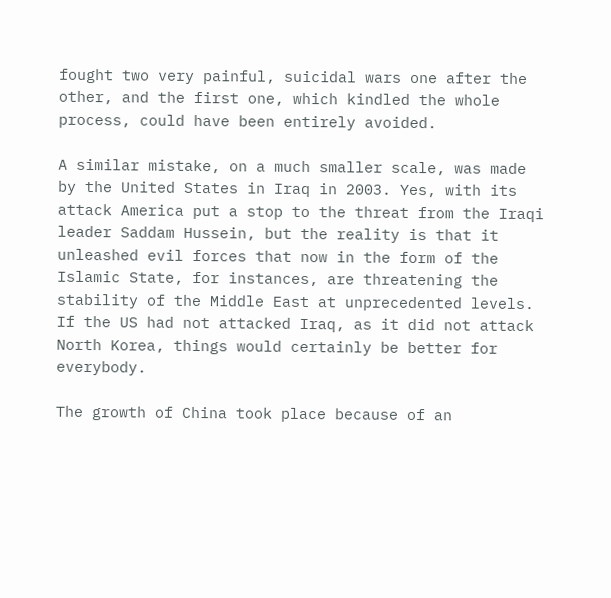fought two very painful, suicidal wars one after the other, and the first one, which kindled the whole process, could have been entirely avoided.

A similar mistake, on a much smaller scale, was made by the United States in Iraq in 2003. Yes, with its attack America put a stop to the threat from the Iraqi leader Saddam Hussein, but the reality is that it unleashed evil forces that now in the form of the Islamic State, for instances, are threatening the stability of the Middle East at unprecedented levels. If the US had not attacked Iraq, as it did not attack North Korea, things would certainly be better for everybody.

The growth of China took place because of an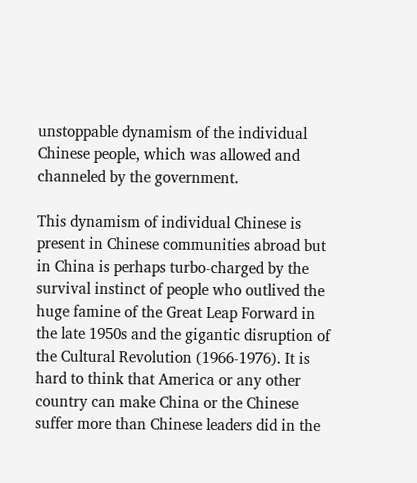unstoppable dynamism of the individual Chinese people, which was allowed and channeled by the government.

This dynamism of individual Chinese is present in Chinese communities abroad but in China is perhaps turbo-charged by the survival instinct of people who outlived the huge famine of the Great Leap Forward in the late 1950s and the gigantic disruption of the Cultural Revolution (1966-1976). It is hard to think that America or any other country can make China or the Chinese suffer more than Chinese leaders did in the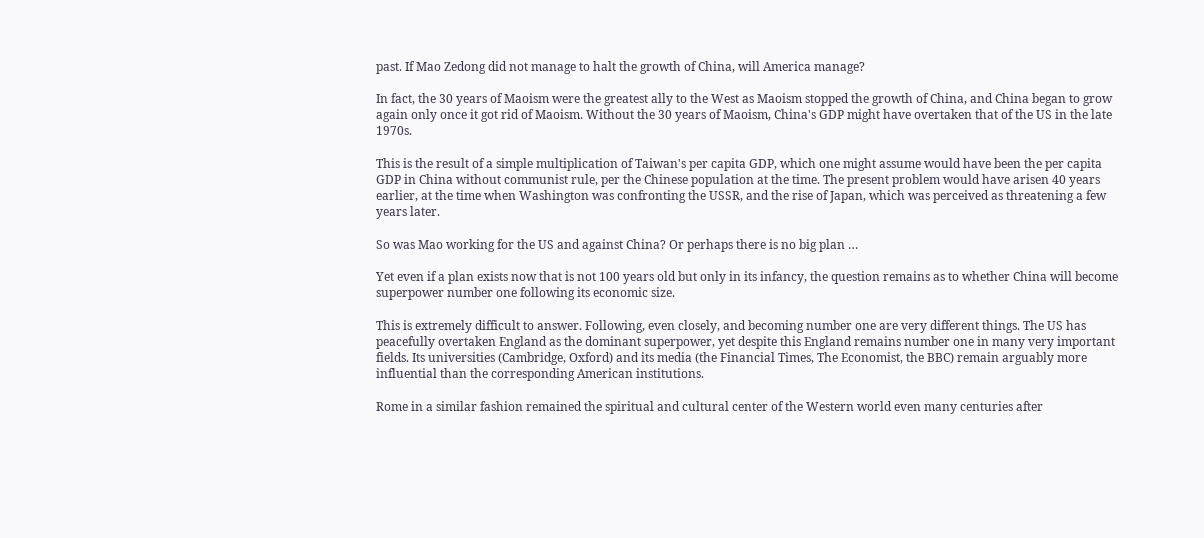past. If Mao Zedong did not manage to halt the growth of China, will America manage?

In fact, the 30 years of Maoism were the greatest ally to the West as Maoism stopped the growth of China, and China began to grow again only once it got rid of Maoism. Without the 30 years of Maoism, China's GDP might have overtaken that of the US in the late 1970s.

This is the result of a simple multiplication of Taiwan's per capita GDP, which one might assume would have been the per capita GDP in China without communist rule, per the Chinese population at the time. The present problem would have arisen 40 years earlier, at the time when Washington was confronting the USSR, and the rise of Japan, which was perceived as threatening a few years later.

So was Mao working for the US and against China? Or perhaps there is no big plan …

Yet even if a plan exists now that is not 100 years old but only in its infancy, the question remains as to whether China will become superpower number one following its economic size.

This is extremely difficult to answer. Following, even closely, and becoming number one are very different things. The US has peacefully overtaken England as the dominant superpower, yet despite this England remains number one in many very important fields. Its universities (Cambridge, Oxford) and its media (the Financial Times, The Economist, the BBC) remain arguably more influential than the corresponding American institutions.

Rome in a similar fashion remained the spiritual and cultural center of the Western world even many centuries after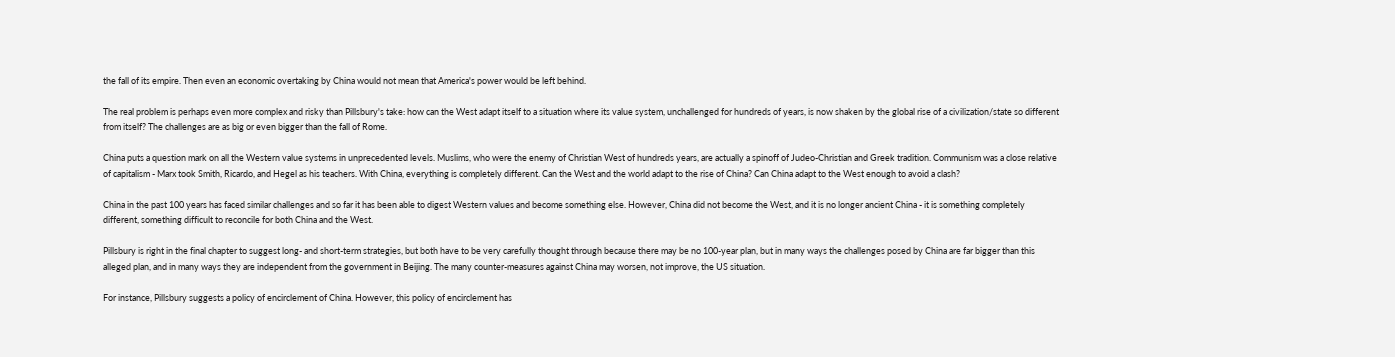the fall of its empire. Then even an economic overtaking by China would not mean that America's power would be left behind.

The real problem is perhaps even more complex and risky than Pillsbury's take: how can the West adapt itself to a situation where its value system, unchallenged for hundreds of years, is now shaken by the global rise of a civilization/state so different from itself? The challenges are as big or even bigger than the fall of Rome.

China puts a question mark on all the Western value systems in unprecedented levels. Muslims, who were the enemy of Christian West of hundreds years, are actually a spinoff of Judeo-Christian and Greek tradition. Communism was a close relative of capitalism - Marx took Smith, Ricardo, and Hegel as his teachers. With China, everything is completely different. Can the West and the world adapt to the rise of China? Can China adapt to the West enough to avoid a clash?

China in the past 100 years has faced similar challenges and so far it has been able to digest Western values and become something else. However, China did not become the West, and it is no longer ancient China - it is something completely different, something difficult to reconcile for both China and the West.

Pillsbury is right in the final chapter to suggest long- and short-term strategies, but both have to be very carefully thought through because there may be no 100-year plan, but in many ways the challenges posed by China are far bigger than this alleged plan, and in many ways they are independent from the government in Beijing. The many counter-measures against China may worsen, not improve, the US situation.

For instance, Pillsbury suggests a policy of encirclement of China. However, this policy of encirclement has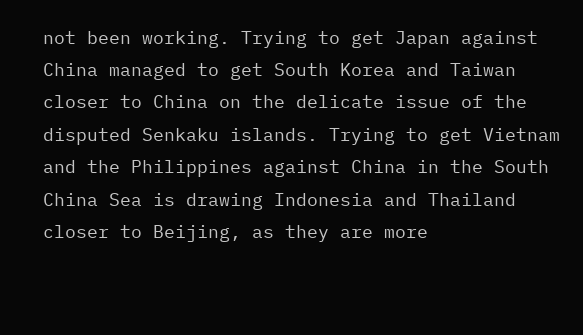not been working. Trying to get Japan against China managed to get South Korea and Taiwan closer to China on the delicate issue of the disputed Senkaku islands. Trying to get Vietnam and the Philippines against China in the South China Sea is drawing Indonesia and Thailand closer to Beijing, as they are more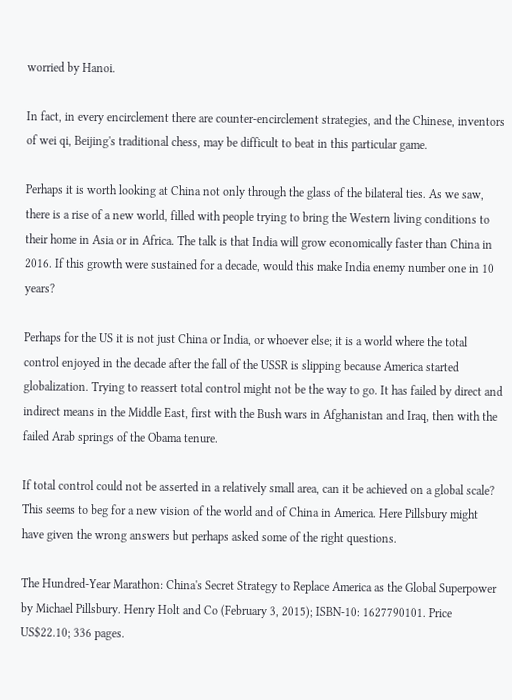worried by Hanoi.

In fact, in every encirclement there are counter-encirclement strategies, and the Chinese, inventors of wei qi, Beijing's traditional chess, may be difficult to beat in this particular game.

Perhaps it is worth looking at China not only through the glass of the bilateral ties. As we saw, there is a rise of a new world, filled with people trying to bring the Western living conditions to their home in Asia or in Africa. The talk is that India will grow economically faster than China in 2016. If this growth were sustained for a decade, would this make India enemy number one in 10 years?

Perhaps for the US it is not just China or India, or whoever else; it is a world where the total control enjoyed in the decade after the fall of the USSR is slipping because America started globalization. Trying to reassert total control might not be the way to go. It has failed by direct and indirect means in the Middle East, first with the Bush wars in Afghanistan and Iraq, then with the failed Arab springs of the Obama tenure.

If total control could not be asserted in a relatively small area, can it be achieved on a global scale? This seems to beg for a new vision of the world and of China in America. Here Pillsbury might have given the wrong answers but perhaps asked some of the right questions.

The Hundred-Year Marathon: China's Secret Strategy to Replace America as the Global Superpower by Michael Pillsbury. Henry Holt and Co (February 3, 2015); ISBN-10: 1627790101. Price US$22.10; 336 pages.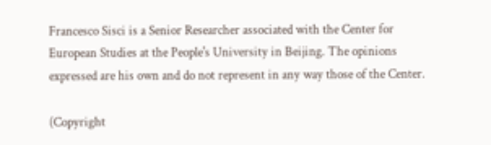Francesco Sisci is a Senior Researcher associated with the Center for European Studies at the People's University in Beijing. The opinions expressed are his own and do not represent in any way those of the Center.

(Copyright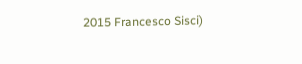2015 Francesco Sisci)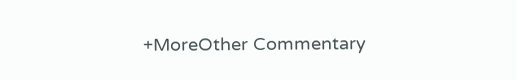+MoreOther Commentary